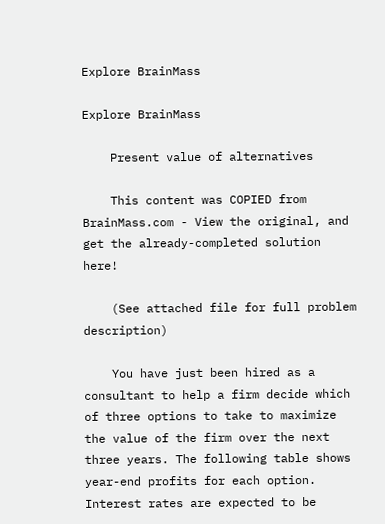Explore BrainMass

Explore BrainMass

    Present value of alternatives

    This content was COPIED from BrainMass.com - View the original, and get the already-completed solution here!

    (See attached file for full problem description)

    You have just been hired as a consultant to help a firm decide which of three options to take to maximize the value of the firm over the next three years. The following table shows year-end profits for each option. Interest rates are expected to be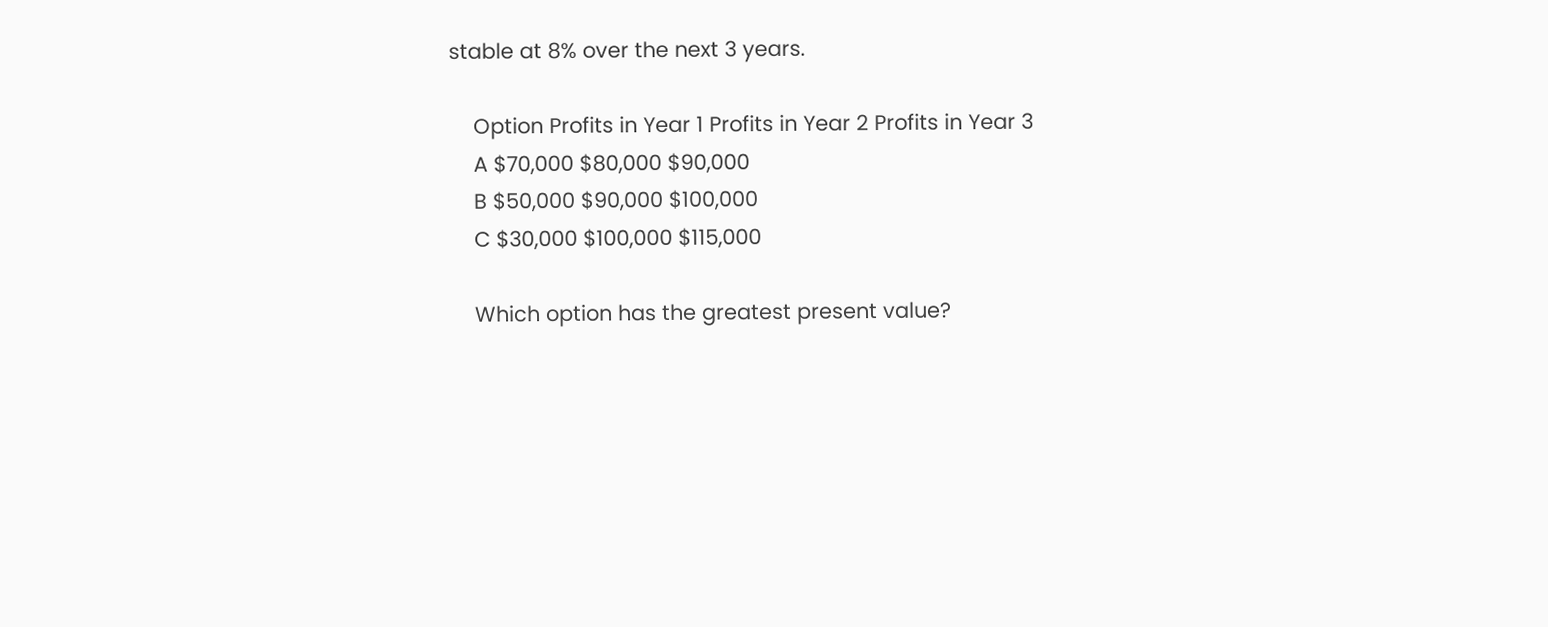stable at 8% over the next 3 years.

    Option Profits in Year 1 Profits in Year 2 Profits in Year 3
    A $70,000 $80,000 $90,000
    B $50,000 $90,000 $100,000
    C $30,000 $100,000 $115,000

    Which option has the greatest present value?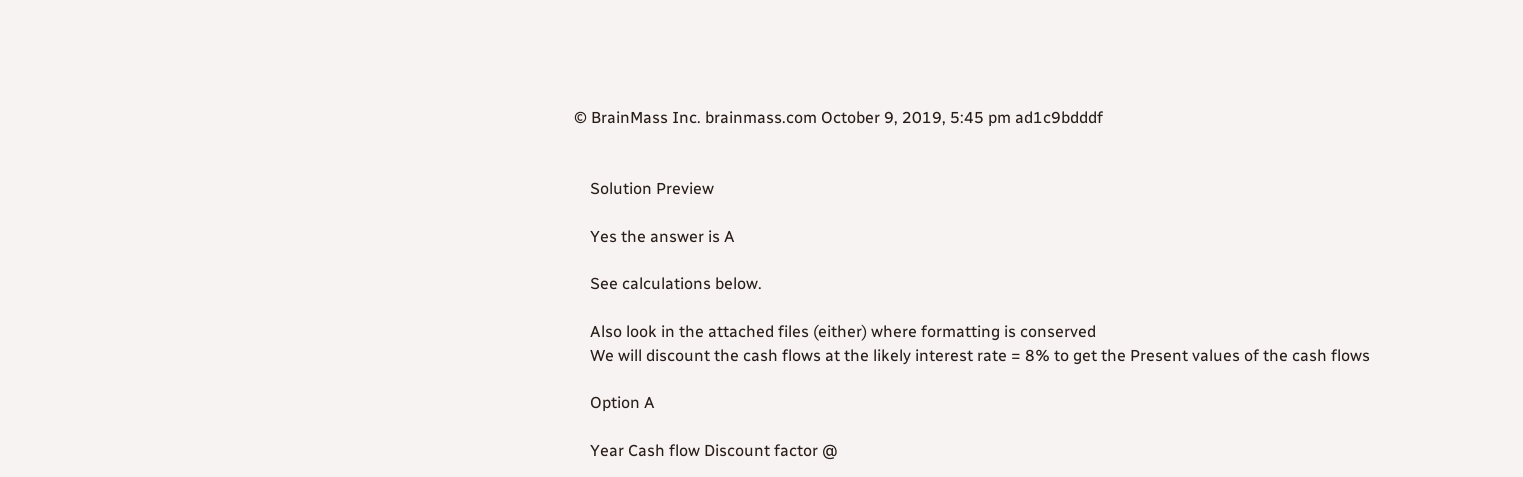© BrainMass Inc. brainmass.com October 9, 2019, 5:45 pm ad1c9bdddf


    Solution Preview

    Yes the answer is A

    See calculations below.

    Also look in the attached files (either) where formatting is conserved
    We will discount the cash flows at the likely interest rate = 8% to get the Present values of the cash flows

    Option A

    Year Cash flow Discount factor @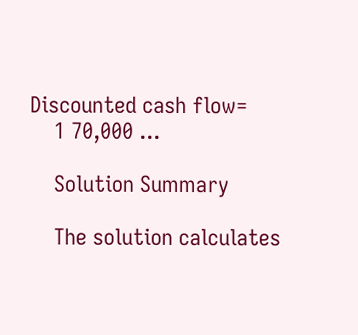Discounted cash flow=
    1 70,000 ...

    Solution Summary

    The solution calculates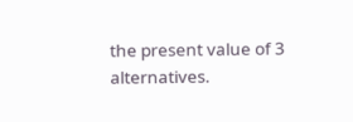the present value of 3 alternatives.